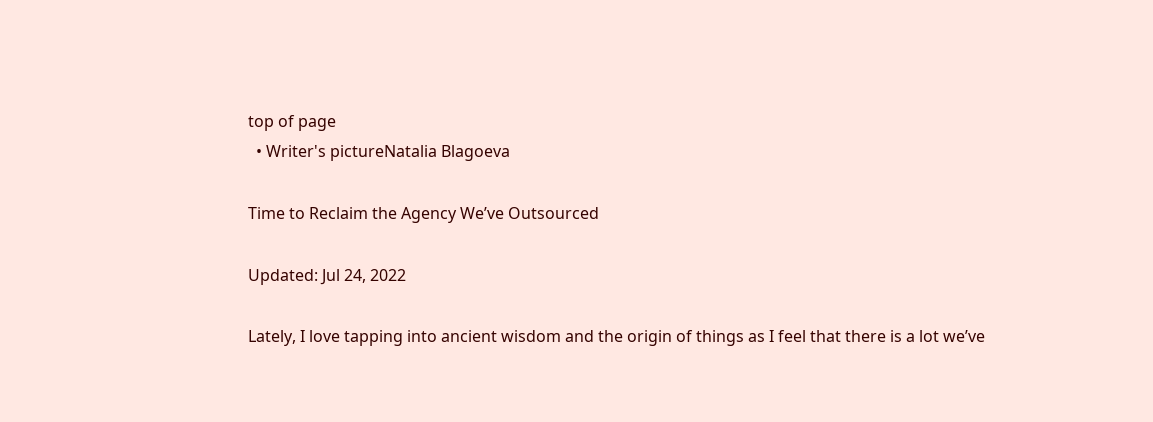top of page
  • Writer's pictureNatalia Blagoeva

Time to Reclaim the Agency We’ve Outsourced

Updated: Jul 24, 2022

Lately, I love tapping into ancient wisdom and the origin of things as I feel that there is a lot we’ve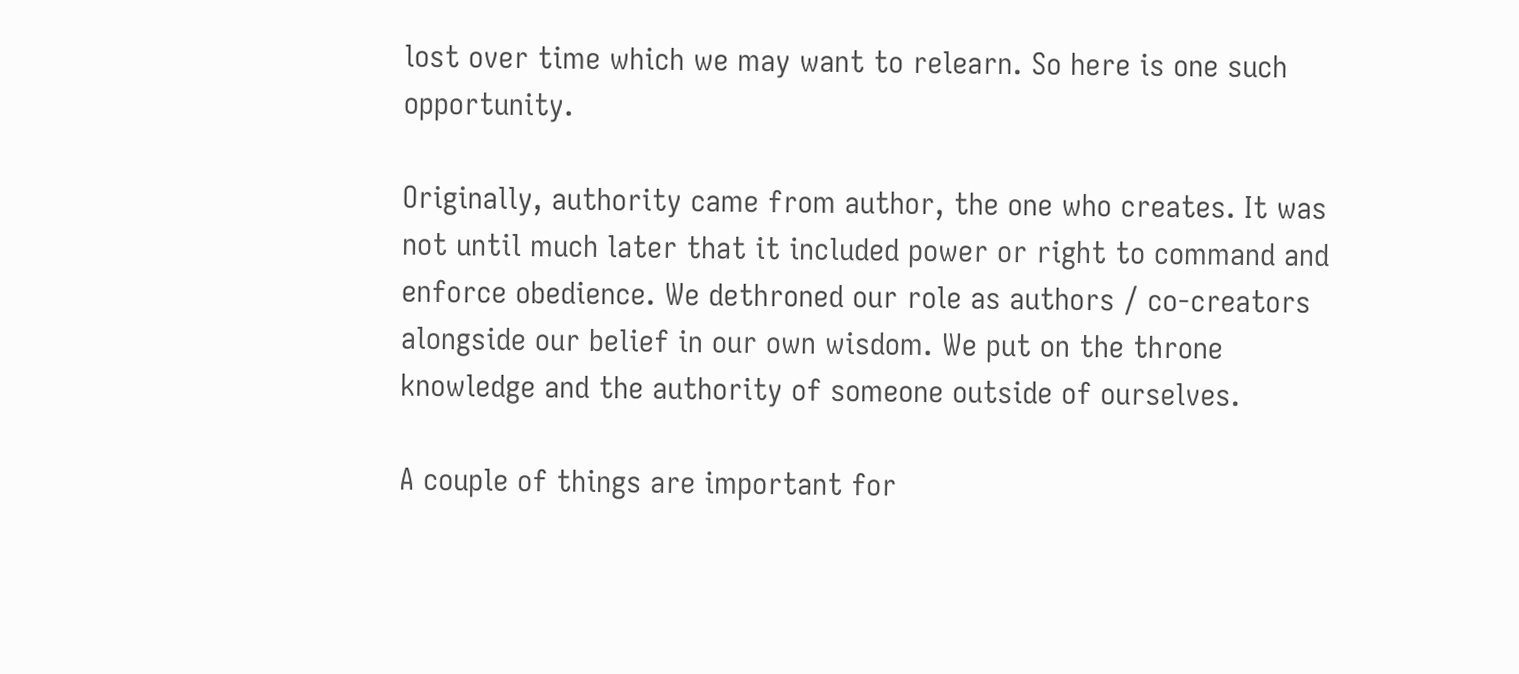lost over time which we may want to relearn. So here is one such opportunity.

Originally, authority came from author, the one who creates. It was not until much later that it included power or right to command and enforce obedience. We dethroned our role as authors / co-creators alongside our belief in our own wisdom. We put on the throne knowledge and the authority of someone outside of ourselves.

A couple of things are important for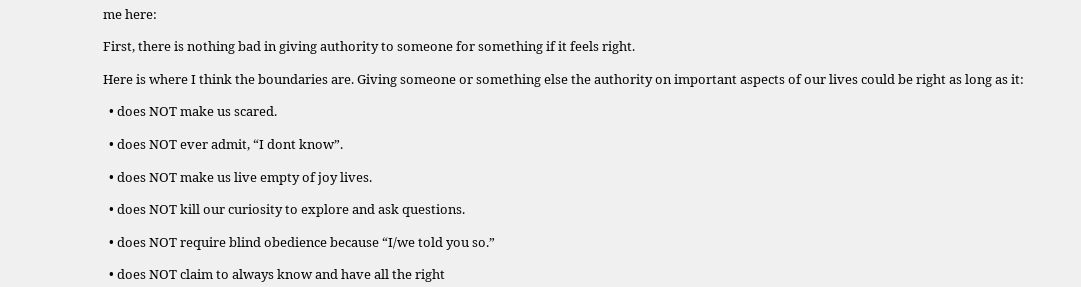me here:

First, there is nothing bad in giving authority to someone for something if it feels right.

Here is where I think the boundaries are. Giving someone or something else the authority on important aspects of our lives could be right as long as it:

  • does NOT make us scared.

  • does NOT ever admit, “I dont know”.

  • does NOT make us live empty of joy lives.

  • does NOT kill our curiosity to explore and ask questions.

  • does NOT require blind obedience because “I/we told you so.”

  • does NOT claim to always know and have all the right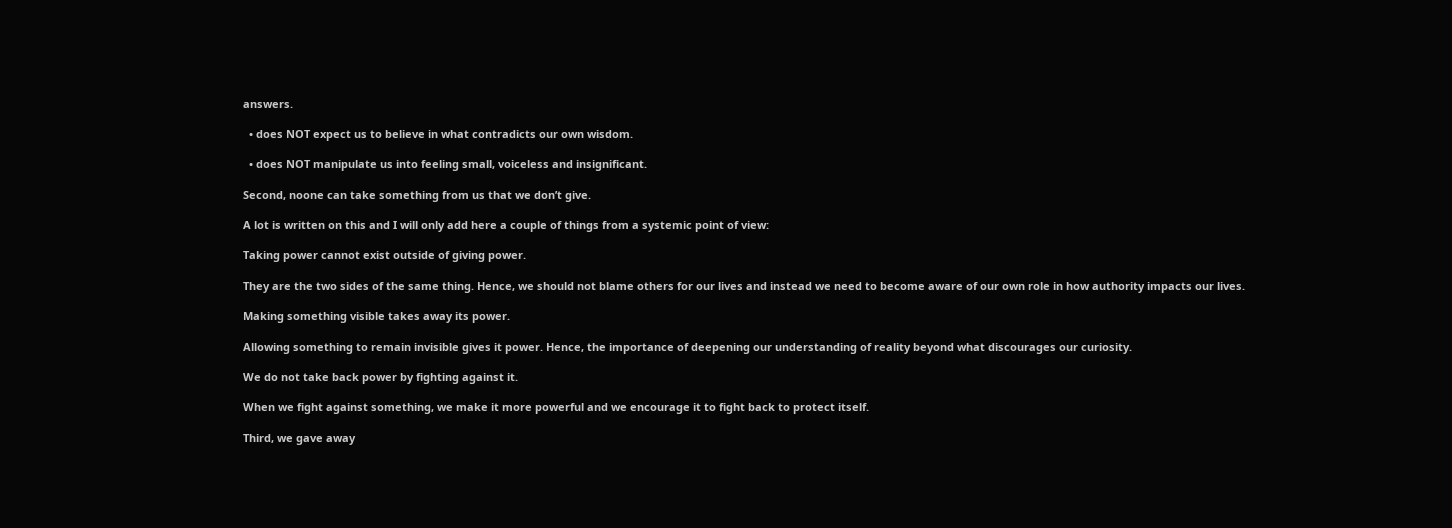answers.

  • does NOT expect us to believe in what contradicts our own wisdom.

  • does NOT manipulate us into feeling small, voiceless and insignificant.

Second, noone can take something from us that we don’t give.

A lot is written on this and I will only add here a couple of things from a systemic point of view:

Taking power cannot exist outside of giving power.

They are the two sides of the same thing. Hence, we should not blame others for our lives and instead we need to become aware of our own role in how authority impacts our lives.

Making something visible takes away its power.

Allowing something to remain invisible gives it power. Hence, the importance of deepening our understanding of reality beyond what discourages our curiosity.

We do not take back power by fighting against it.

When we fight against something, we make it more powerful and we encourage it to fight back to protect itself.

Third, we gave away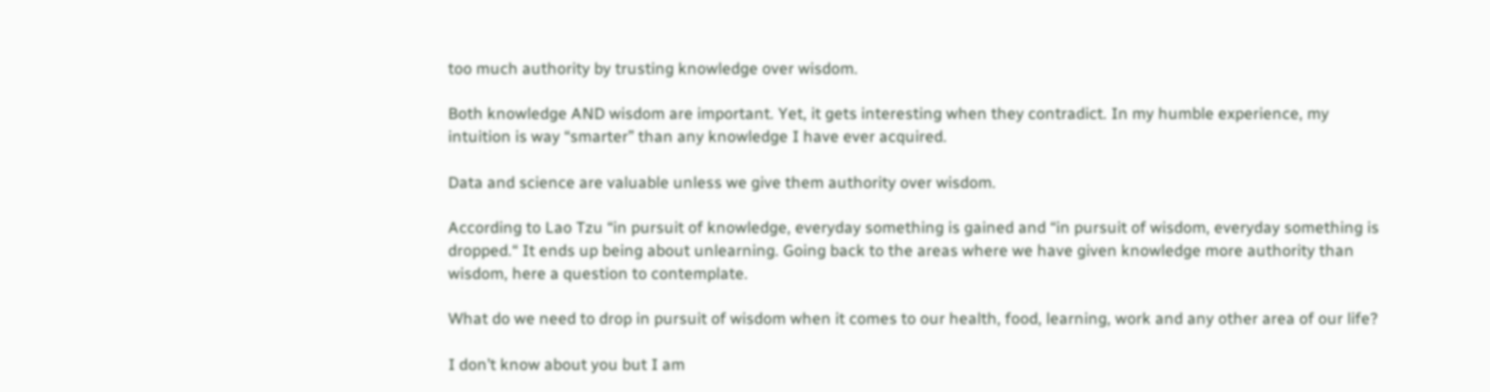too much authority by trusting knowledge over wisdom.

Both knowledge AND wisdom are important. Yet, it gets interesting when they contradict. In my humble experience, my intuition is way “smarter” than any knowledge I have ever acquired.

Data and science are valuable unless we give them authority over wisdom.

According to Lao Tzu “in pursuit of knowledge, everyday something is gained and “in pursuit of wisdom, everyday something is dropped.“ It ends up being about unlearning. Going back to the areas where we have given knowledge more authority than wisdom, here a question to contemplate.

What do we need to drop in pursuit of wisdom when it comes to our health, food, learning, work and any other area of our life?

I don’t know about you but I am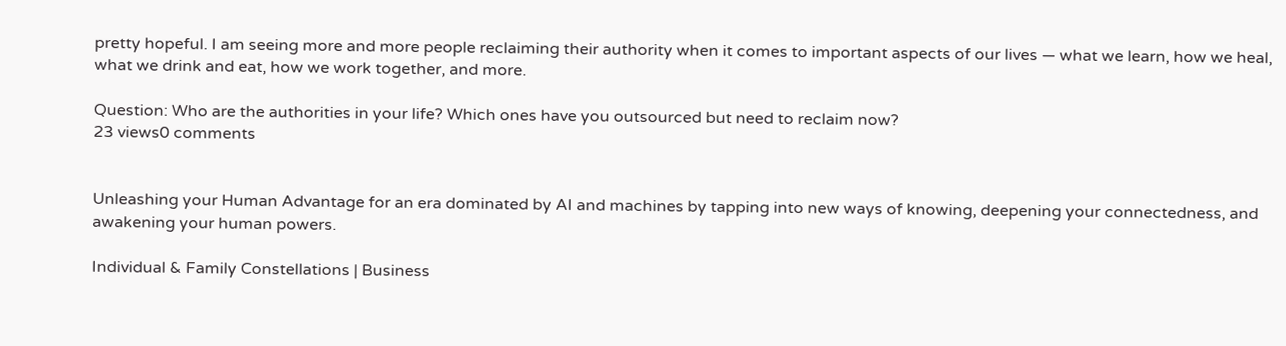pretty hopeful. I am seeing more and more people reclaiming their authority when it comes to important aspects of our lives — what we learn, how we heal, what we drink and eat, how we work together, and more.

Question: Who are the authorities in your life? Which ones have you outsourced but need to reclaim now?
23 views0 comments


Unleashing your Human Advantage for an era dominated by AI and machines by tapping into new ways of knowing, deepening your connectedness, and awakening your human powers.

Individual & Family Constellations | Business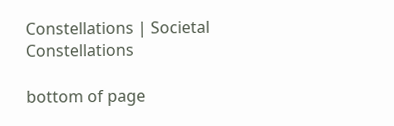Constellations | Societal Constellations

bottom of page